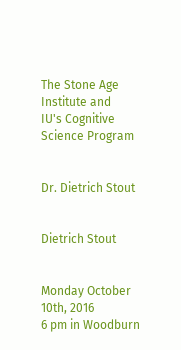The Stone Age Institute and
IU's Cognitive Science Program


Dr. Dietrich Stout


Dietrich Stout


Monday October 10th, 2016
6 pm in Woodburn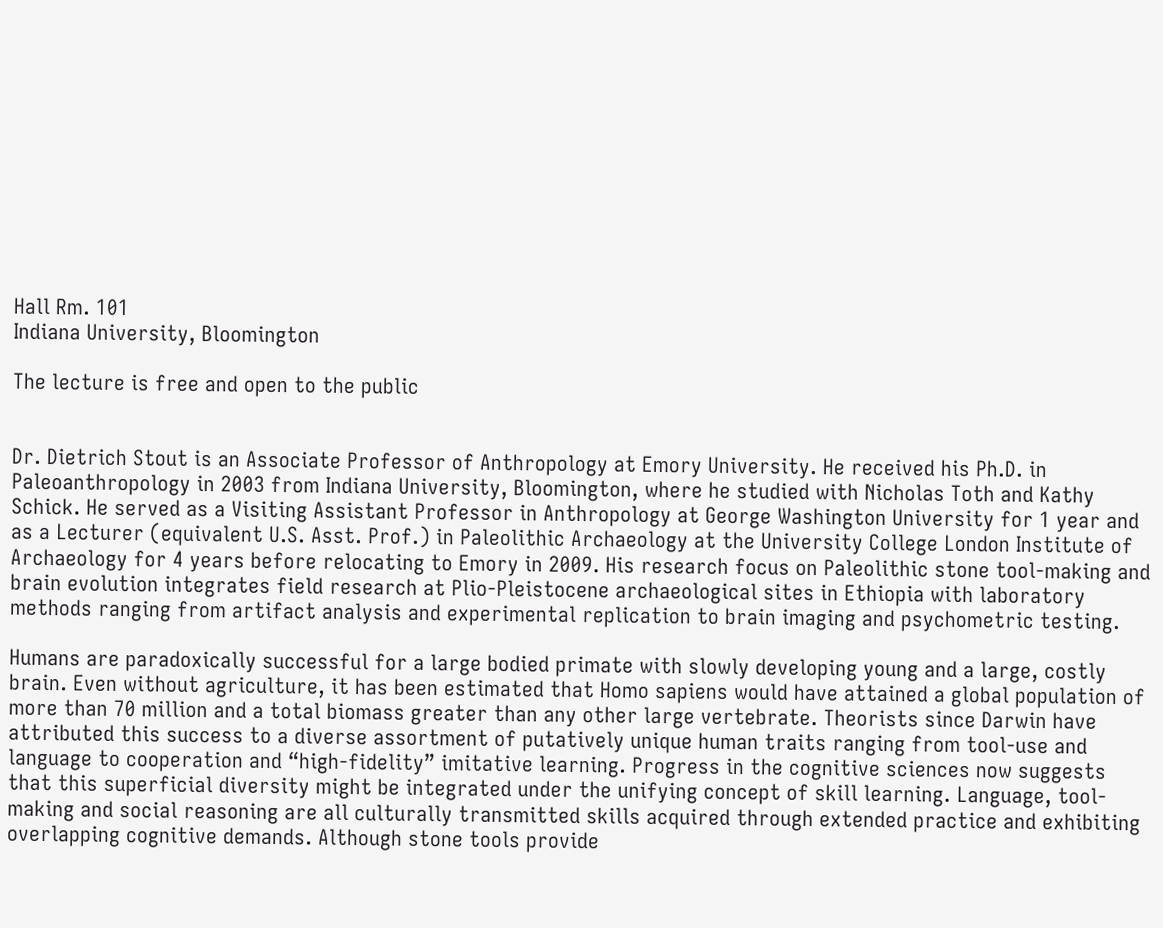Hall Rm. 101
Indiana University, Bloomington

The lecture is free and open to the public


Dr. Dietrich Stout is an Associate Professor of Anthropology at Emory University. He received his Ph.D. in Paleoanthropology in 2003 from Indiana University, Bloomington, where he studied with Nicholas Toth and Kathy Schick. He served as a Visiting Assistant Professor in Anthropology at George Washington University for 1 year and as a Lecturer (equivalent U.S. Asst. Prof.) in Paleolithic Archaeology at the University College London Institute of Archaeology for 4 years before relocating to Emory in 2009. His research focus on Paleolithic stone tool-making and brain evolution integrates field research at Plio-Pleistocene archaeological sites in Ethiopia with laboratory methods ranging from artifact analysis and experimental replication to brain imaging and psychometric testing.

Humans are paradoxically successful for a large bodied primate with slowly developing young and a large, costly brain. Even without agriculture, it has been estimated that Homo sapiens would have attained a global population of more than 70 million and a total biomass greater than any other large vertebrate. Theorists since Darwin have attributed this success to a diverse assortment of putatively unique human traits ranging from tool-use and language to cooperation and “high-fidelity” imitative learning. Progress in the cognitive sciences now suggests that this superficial diversity might be integrated under the unifying concept of skill learning. Language, tool-making and social reasoning are all culturally transmitted skills acquired through extended practice and exhibiting overlapping cognitive demands. Although stone tools provide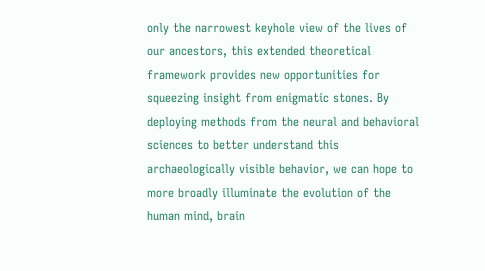only the narrowest keyhole view of the lives of our ancestors, this extended theoretical framework provides new opportunities for squeezing insight from enigmatic stones. By deploying methods from the neural and behavioral sciences to better understand this archaeologically visible behavior, we can hope to more broadly illuminate the evolution of the human mind, brain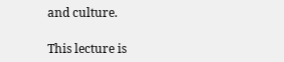and culture.

This lecture is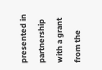presented in partnership with a grant from the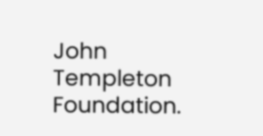John Templeton Foundation.